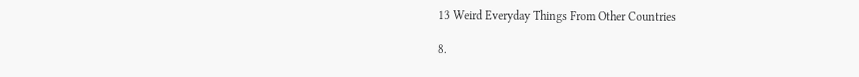13 Weird Everyday Things From Other Countries

8.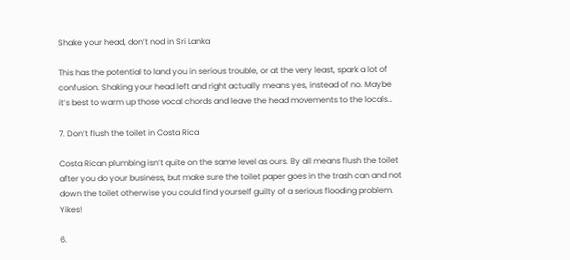Shake your head, don’t nod in Sri Lanka

This has the potential to land you in serious trouble, or at the very least, spark a lot of confusion. Shaking your head left and right actually means yes, instead of no. Maybe it’s best to warm up those vocal chords and leave the head movements to the locals…

7. Don’t flush the toilet in Costa Rica

Costa Rican plumbing isn’t quite on the same level as ours. By all means flush the toilet after you do your business, but make sure the toilet paper goes in the trash can and not down the toilet otherwise you could find yourself guilty of a serious flooding problem. Yikes!

6.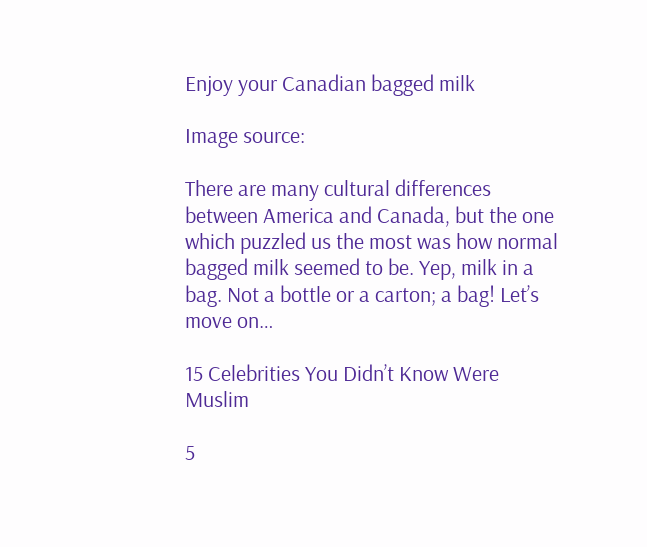Enjoy your Canadian bagged milk

Image source:

There are many cultural differences between America and Canada, but the one which puzzled us the most was how normal bagged milk seemed to be. Yep, milk in a bag. Not a bottle or a carton; a bag! Let’s move on…

15 Celebrities You Didn’t Know Were Muslim

5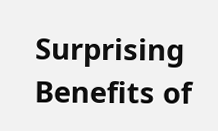Surprising Benefits of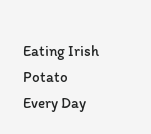Eating Irish Potato Every Day